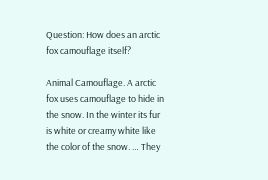Question: How does an arctic fox camouflage itself?

Animal Camouflage. A arctic fox uses camouflage to hide in the snow. In the winter its fur is white or creamy white like the color of the snow. … They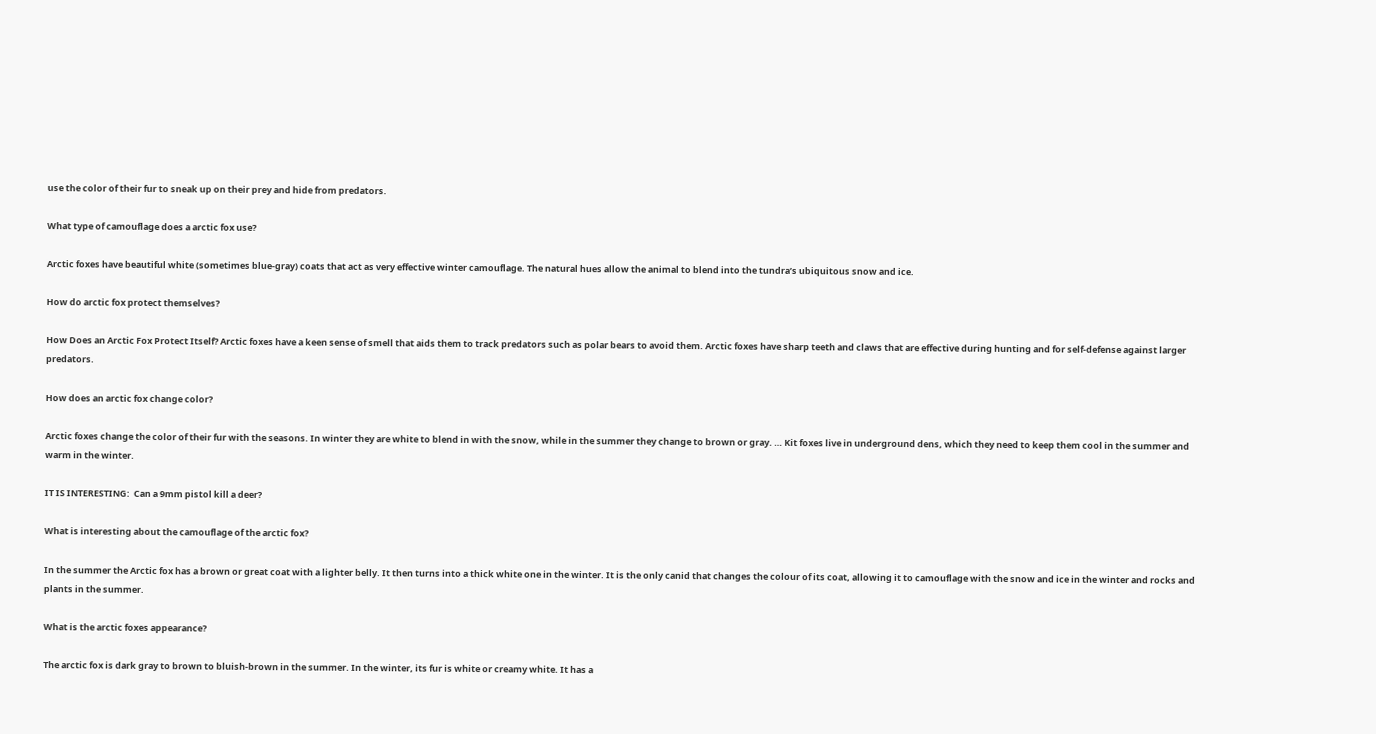use the color of their fur to sneak up on their prey and hide from predators.

What type of camouflage does a arctic fox use?

Arctic foxes have beautiful white (sometimes blue-gray) coats that act as very effective winter camouflage. The natural hues allow the animal to blend into the tundra’s ubiquitous snow and ice.

How do arctic fox protect themselves?

How Does an Arctic Fox Protect Itself? Arctic foxes have a keen sense of smell that aids them to track predators such as polar bears to avoid them. Arctic foxes have sharp teeth and claws that are effective during hunting and for self-defense against larger predators.

How does an arctic fox change color?

Arctic foxes change the color of their fur with the seasons. In winter they are white to blend in with the snow, while in the summer they change to brown or gray. … Kit foxes live in underground dens, which they need to keep them cool in the summer and warm in the winter.

IT IS INTERESTING:  Can a 9mm pistol kill a deer?

What is interesting about the camouflage of the arctic fox?

In the summer the Arctic fox has a brown or great coat with a lighter belly. It then turns into a thick white one in the winter. It is the only canid that changes the colour of its coat, allowing it to camouflage with the snow and ice in the winter and rocks and plants in the summer.

What is the arctic foxes appearance?

The arctic fox is dark gray to brown to bluish-brown in the summer. In the winter, its fur is white or creamy white. It has a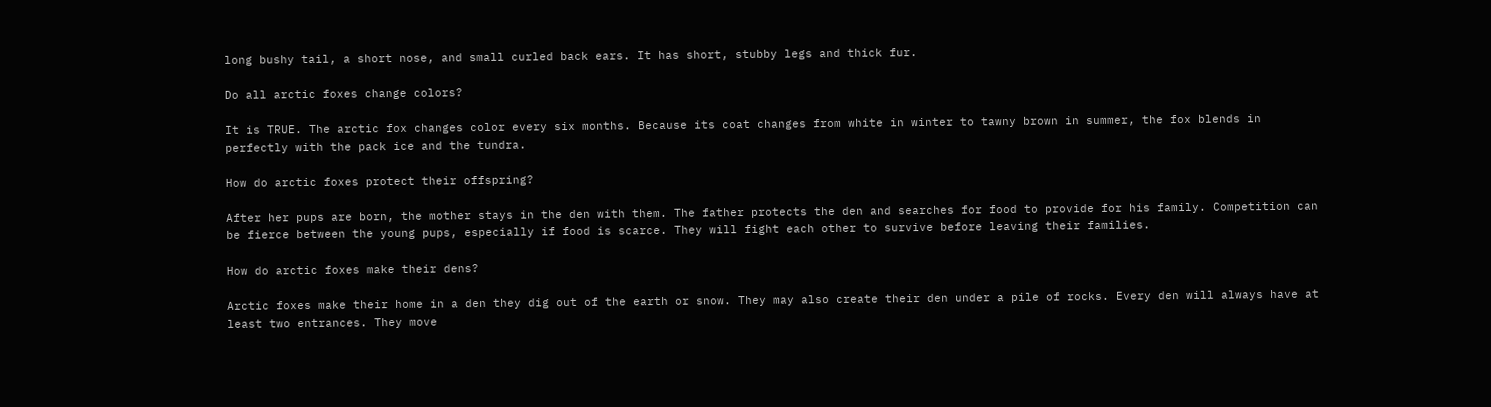long bushy tail, a short nose, and small curled back ears. It has short, stubby legs and thick fur.

Do all arctic foxes change colors?

It is TRUE. The arctic fox changes color every six months. Because its coat changes from white in winter to tawny brown in summer, the fox blends in perfectly with the pack ice and the tundra.

How do arctic foxes protect their offspring?

After her pups are born, the mother stays in the den with them. The father protects the den and searches for food to provide for his family. Competition can be fierce between the young pups, especially if food is scarce. They will fight each other to survive before leaving their families.

How do arctic foxes make their dens?

Arctic foxes make their home in a den they dig out of the earth or snow. They may also create their den under a pile of rocks. Every den will always have at least two entrances. They move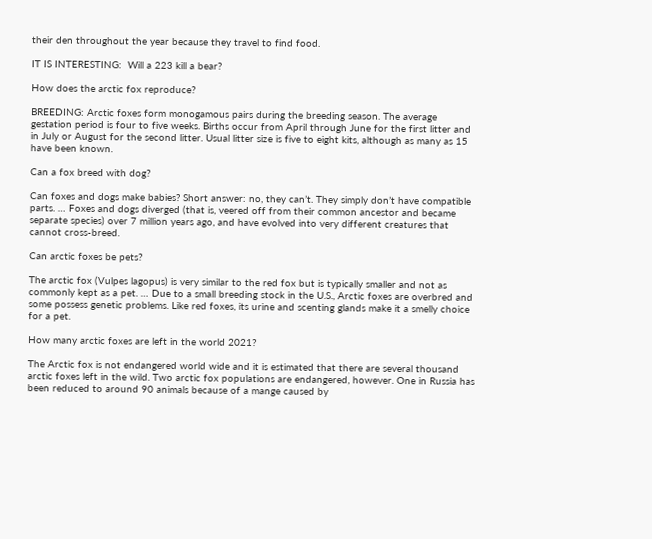their den throughout the year because they travel to find food.

IT IS INTERESTING:  Will a 223 kill a bear?

How does the arctic fox reproduce?

BREEDING: Arctic foxes form monogamous pairs during the breeding season. The average gestation period is four to five weeks. Births occur from April through June for the first litter and in July or August for the second litter. Usual litter size is five to eight kits, although as many as 15 have been known.

Can a fox breed with dog?

Can foxes and dogs make babies? Short answer: no, they can’t. They simply don’t have compatible parts. … Foxes and dogs diverged (that is, veered off from their common ancestor and became separate species) over 7 million years ago, and have evolved into very different creatures that cannot cross-breed.

Can arctic foxes be pets?

The arctic fox (Vulpes lagopus) is very similar to the red fox but is typically smaller and not as commonly kept as a pet. … Due to a small breeding stock in the U.S., Arctic foxes are overbred and some possess genetic problems. Like red foxes, its urine and scenting glands make it a smelly choice for a pet.

How many arctic foxes are left in the world 2021?

The Arctic fox is not endangered world wide and it is estimated that there are several thousand arctic foxes left in the wild. Two arctic fox populations are endangered, however. One in Russia has been reduced to around 90 animals because of a mange caused by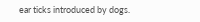ear ticks introduced by dogs.